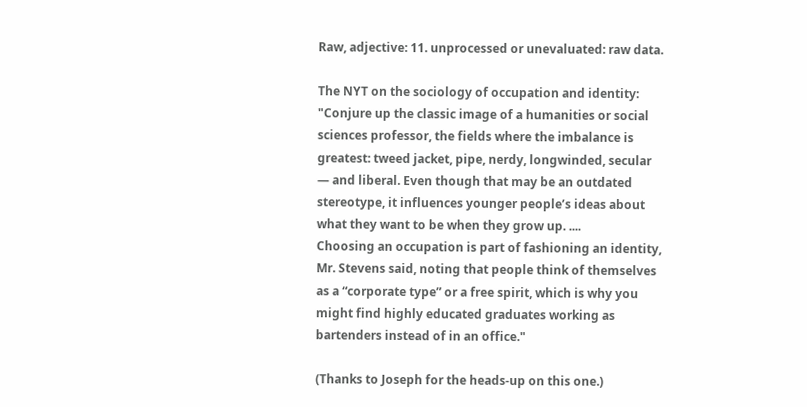Raw, adjective: 11. unprocessed or unevaluated: raw data.

The NYT on the sociology of occupation and identity:
"Conjure up the classic image of a humanities or social sciences professor, the fields where the imbalance is greatest: tweed jacket, pipe, nerdy, longwinded, secular — and liberal. Even though that may be an outdated stereotype, it influences younger people’s ideas about what they want to be when they grow up. ....
Choosing an occupation is part of fashioning an identity, Mr. Stevens said, noting that people think of themselves as a “corporate type” or a free spirit, which is why you might find highly educated graduates working as bartenders instead of in an office."

(Thanks to Joseph for the heads-up on this one.)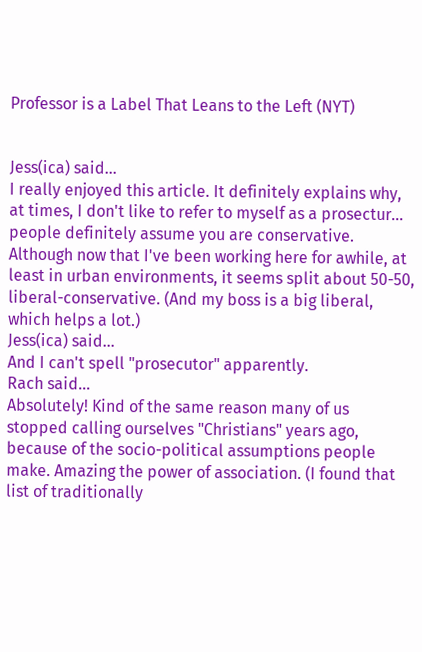Professor is a Label That Leans to the Left (NYT)


Jess(ica) said…
I really enjoyed this article. It definitely explains why, at times, I don't like to refer to myself as a prosectur... people definitely assume you are conservative. Although now that I've been working here for awhile, at least in urban environments, it seems split about 50-50, liberal-conservative. (And my boss is a big liberal, which helps a lot.)
Jess(ica) said…
And I can't spell "prosecutor" apparently.
Rach said…
Absolutely! Kind of the same reason many of us stopped calling ourselves "Christians" years ago, because of the socio-political assumptions people make. Amazing the power of association. (I found that list of traditionally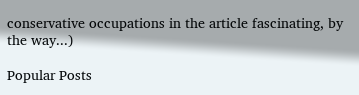conservative occupations in the article fascinating, by the way...)

Popular Posts